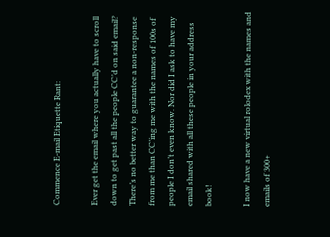Commence E-mail Etiquette Rant:

Ever get the email where you actually have to scroll down to get past all the people CC’d on said email? There’s no better way to guarantee a non-response from me than CC’ing me with the names of 100s of people I don’t even know. Nor did I ask to have my email shared with all these people in your address book!

I now have a new virtual rolodex with the names and emails of 300+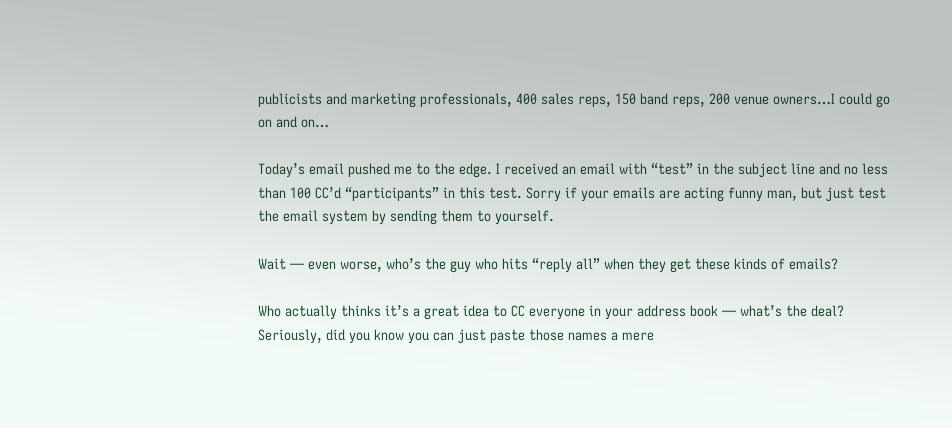publicists and marketing professionals, 400 sales reps, 150 band reps, 200 venue owners…I could go on and on…

Today’s email pushed me to the edge. I received an email with “test” in the subject line and no less than 100 CC’d “participants” in this test. Sorry if your emails are acting funny man, but just test the email system by sending them to yourself.

Wait — even worse, who’s the guy who hits “reply all” when they get these kinds of emails?

Who actually thinks it’s a great idea to CC everyone in your address book — what’s the deal? Seriously, did you know you can just paste those names a mere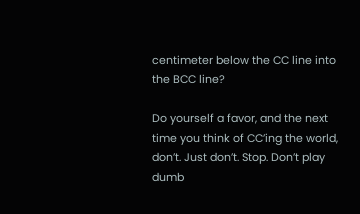centimeter below the CC line into the BCC line?

Do yourself a favor, and the next time you think of CC’ing the world, don’t. Just don’t. Stop. Don’t play dumb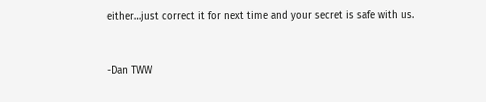either…just correct it for next time and your secret is safe with us.


-Dan TWW